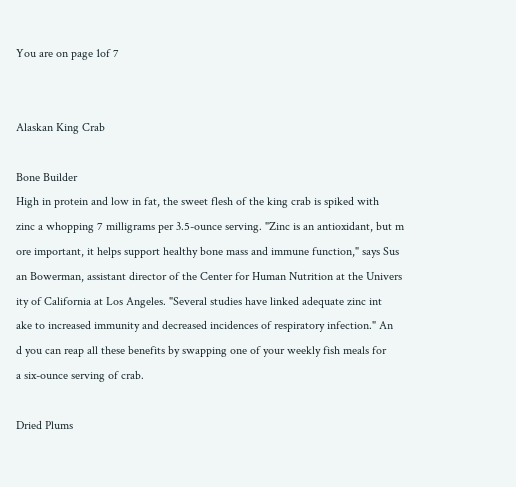You are on page 1of 7


Alaskan King Crab

Bone Builder
High in protein and low in fat, the sweet flesh of the king crab is spiked with
zinc a whopping 7 milligrams per 3.5-ounce serving. "Zinc is an antioxidant, but m
ore important, it helps support healthy bone mass and immune function," says Sus
an Bowerman, assistant director of the Center for Human Nutrition at the Univers
ity of California at Los Angeles. "Several studies have linked adequate zinc int
ake to increased immunity and decreased incidences of respiratory infection." An
d you can reap all these benefits by swapping one of your weekly fish meals for
a six-ounce serving of crab.

Dried Plums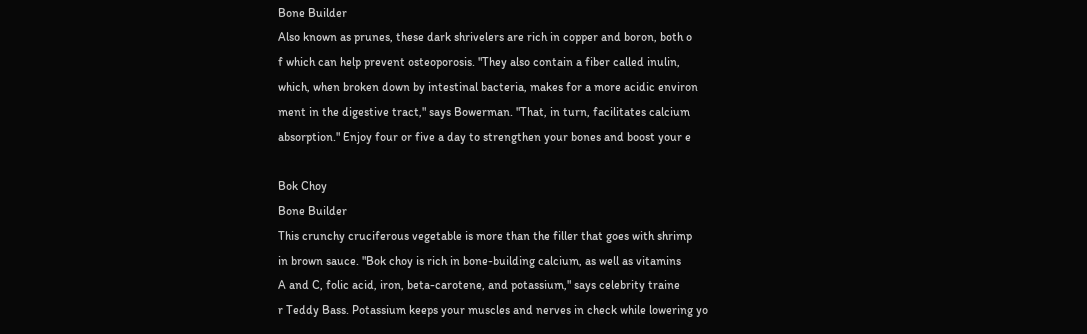Bone Builder
Also known as prunes, these dark shrivelers are rich in copper and boron, both o
f which can help prevent osteoporosis. "They also contain a fiber called inulin,
which, when broken down by intestinal bacteria, makes for a more acidic environ
ment in the digestive tract," says Bowerman. "That, in turn, facilitates calcium
absorption." Enjoy four or five a day to strengthen your bones and boost your e

Bok Choy
Bone Builder
This crunchy cruciferous vegetable is more than the filler that goes with shrimp
in brown sauce. "Bok choy is rich in bone-building calcium, as well as vitamins
A and C, folic acid, iron, beta-carotene, and potassium," says celebrity traine
r Teddy Bass. Potassium keeps your muscles and nerves in check while lowering yo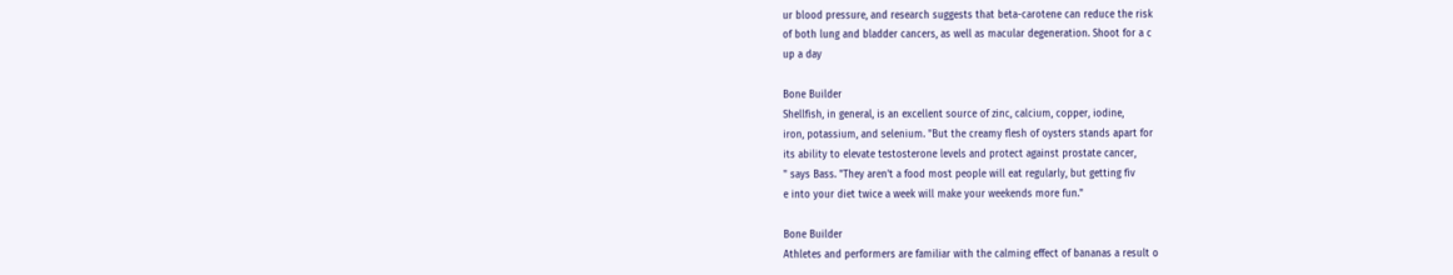ur blood pressure, and research suggests that beta-carotene can reduce the risk
of both lung and bladder cancers, as well as macular degeneration. Shoot for a c
up a day

Bone Builder
Shellfish, in general, is an excellent source of zinc, calcium, copper, iodine,
iron, potassium, and selenium. "But the creamy flesh of oysters stands apart for
its ability to elevate testosterone levels and protect against prostate cancer,
" says Bass. "They aren't a food most people will eat regularly, but getting fiv
e into your diet twice a week will make your weekends more fun."

Bone Builder
Athletes and performers are familiar with the calming effect of bananas a result o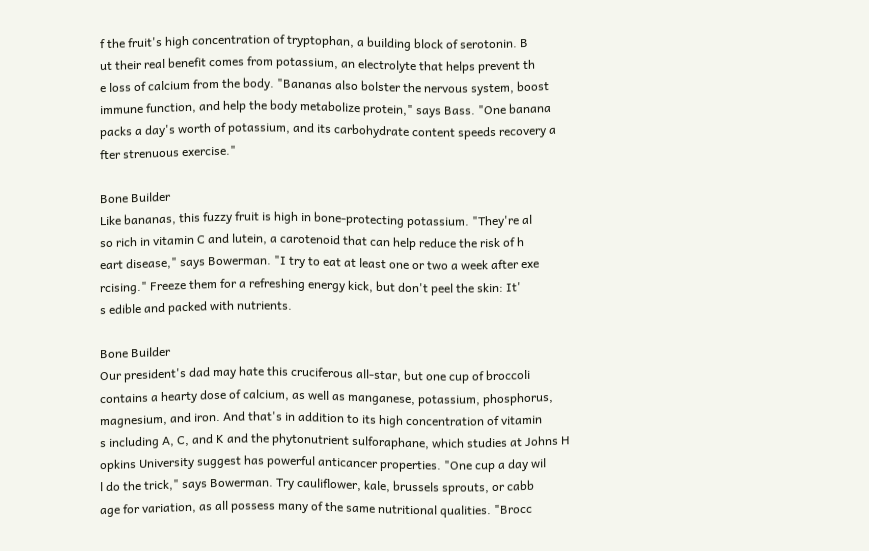f the fruit's high concentration of tryptophan, a building block of serotonin. B
ut their real benefit comes from potassium, an electrolyte that helps prevent th
e loss of calcium from the body. "Bananas also bolster the nervous system, boost
immune function, and help the body metabolize protein," says Bass. "One banana
packs a day's worth of potassium, and its carbohydrate content speeds recovery a
fter strenuous exercise."

Bone Builder
Like bananas, this fuzzy fruit is high in bone-protecting potassium. "They're al
so rich in vitamin C and lutein, a carotenoid that can help reduce the risk of h
eart disease," says Bowerman. "I try to eat at least one or two a week after exe
rcising." Freeze them for a refreshing energy kick, but don't peel the skin: It'
s edible and packed with nutrients.

Bone Builder
Our president's dad may hate this cruciferous all-star, but one cup of broccoli
contains a hearty dose of calcium, as well as manganese, potassium, phosphorus,
magnesium, and iron. And that's in addition to its high concentration of vitamin
s including A, C, and K and the phytonutrient sulforaphane, which studies at Johns H
opkins University suggest has powerful anticancer properties. "One cup a day wil
l do the trick," says Bowerman. Try cauliflower, kale, brussels sprouts, or cabb
age for variation, as all possess many of the same nutritional qualities. "Brocc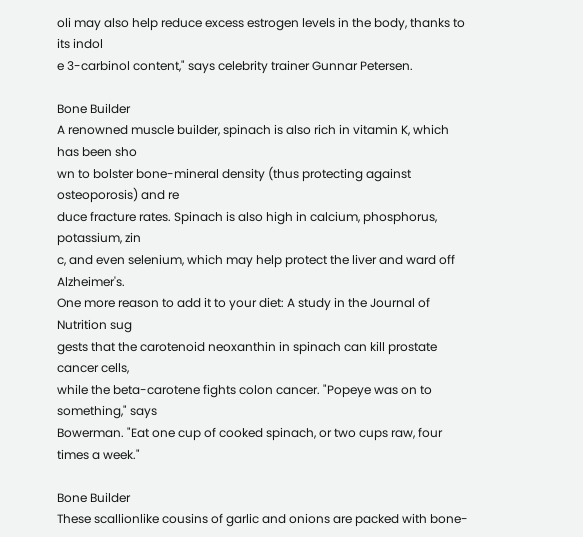oli may also help reduce excess estrogen levels in the body, thanks to its indol
e 3-carbinol content," says celebrity trainer Gunnar Petersen.

Bone Builder
A renowned muscle builder, spinach is also rich in vitamin K, which has been sho
wn to bolster bone-mineral density (thus protecting against osteoporosis) and re
duce fracture rates. Spinach is also high in calcium, phosphorus, potassium, zin
c, and even selenium, which may help protect the liver and ward off Alzheimer's.
One more reason to add it to your diet: A study in the Journal of Nutrition sug
gests that the carotenoid neoxanthin in spinach can kill prostate cancer cells,
while the beta-carotene fights colon cancer. "Popeye was on to something," says
Bowerman. "Eat one cup of cooked spinach, or two cups raw, four times a week."

Bone Builder
These scallionlike cousins of garlic and onions are packed with bone-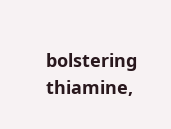bolstering
thiamine,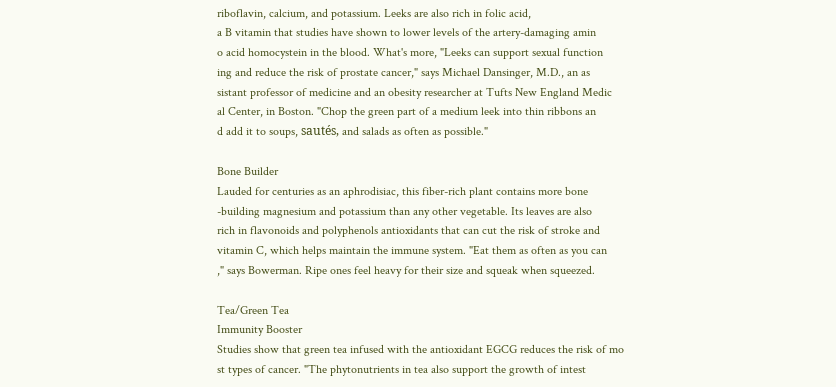riboflavin, calcium, and potassium. Leeks are also rich in folic acid,
a B vitamin that studies have shown to lower levels of the artery-damaging amin
o acid homocystein in the blood. What's more, "Leeks can support sexual function
ing and reduce the risk of prostate cancer," says Michael Dansinger, M.D., an as
sistant professor of medicine and an obesity researcher at Tufts New England Medic
al Center, in Boston. "Chop the green part of a medium leek into thin ribbons an
d add it to soups, sautés, and salads as often as possible."

Bone Builder
Lauded for centuries as an aphrodisiac, this fiber-rich plant contains more bone
-building magnesium and potassium than any other vegetable. Its leaves are also
rich in flavonoids and polyphenols antioxidants that can cut the risk of stroke and
vitamin C, which helps maintain the immune system. "Eat them as often as you can
," says Bowerman. Ripe ones feel heavy for their size and squeak when squeezed.

Tea/Green Tea
Immunity Booster
Studies show that green tea infused with the antioxidant EGCG reduces the risk of mo
st types of cancer. "The phytonutrients in tea also support the growth of intest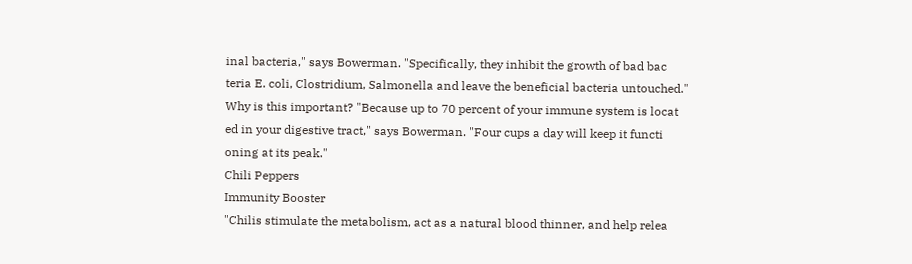inal bacteria," says Bowerman. "Specifically, they inhibit the growth of bad bac
teria E. coli, Clostridium, Salmonella and leave the beneficial bacteria untouched."
Why is this important? "Because up to 70 percent of your immune system is locat
ed in your digestive tract," says Bowerman. "Four cups a day will keep it functi
oning at its peak."
Chili Peppers
Immunity Booster
"Chilis stimulate the metabolism, act as a natural blood thinner, and help relea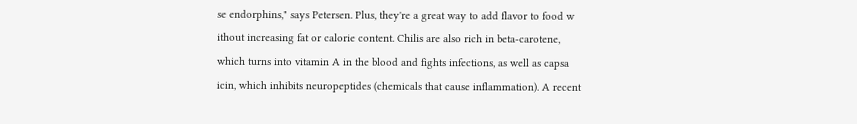se endorphins," says Petersen. Plus, they're a great way to add flavor to food w
ithout increasing fat or calorie content. Chilis are also rich in beta-carotene,
which turns into vitamin A in the blood and fights infections, as well as capsa
icin, which inhibits neuropeptides (chemicals that cause inflammation). A recent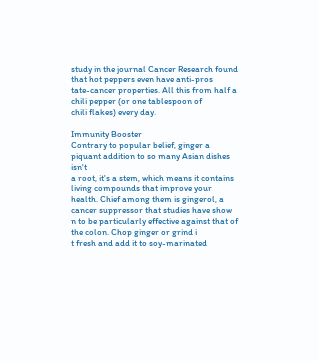study in the journal Cancer Research found that hot peppers even have anti-pros
tate-cancer properties. All this from half a chili pepper (or one tablespoon of
chili flakes) every day.

Immunity Booster
Contrary to popular belief, ginger a piquant addition to so many Asian dishes isn't
a root, it's a stem, which means it contains living compounds that improve your
health. Chief among them is gingerol, a cancer suppressor that studies have show
n to be particularly effective against that of the colon. Chop ginger or grind i
t fresh and add it to soy-marinated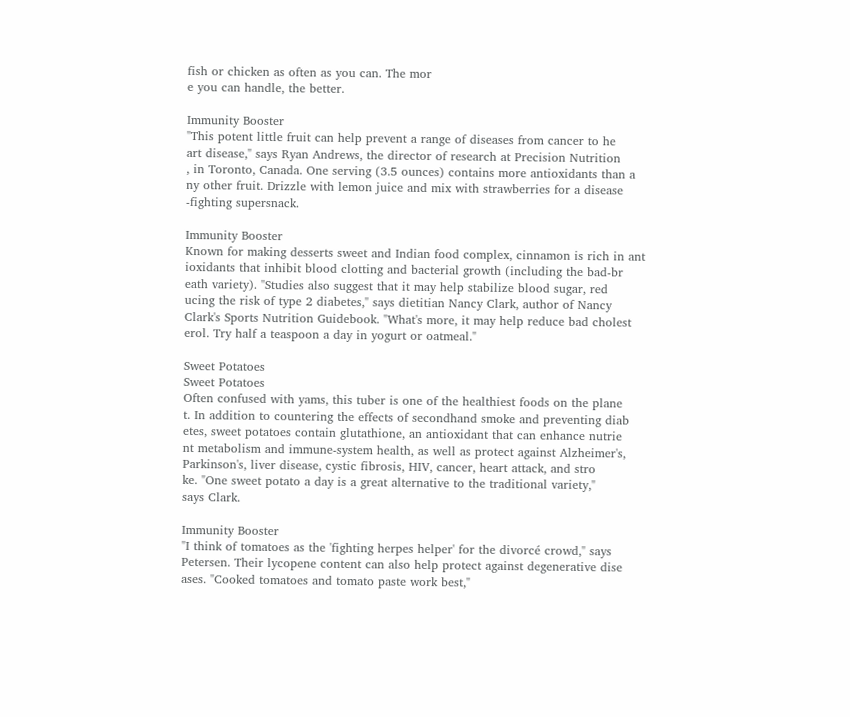fish or chicken as often as you can. The mor
e you can handle, the better.

Immunity Booster
"This potent little fruit can help prevent a range of diseases from cancer to he
art disease," says Ryan Andrews, the director of research at Precision Nutrition
, in Toronto, Canada. One serving (3.5 ounces) contains more antioxidants than a
ny other fruit. Drizzle with lemon juice and mix with strawberries for a disease
-fighting supersnack.

Immunity Booster
Known for making desserts sweet and Indian food complex, cinnamon is rich in ant
ioxidants that inhibit blood clotting and bacterial growth (including the bad-br
eath variety). "Studies also suggest that it may help stabilize blood sugar, red
ucing the risk of type 2 diabetes," says dietitian Nancy Clark, author of Nancy
Clark's Sports Nutrition Guidebook. "What's more, it may help reduce bad cholest
erol. Try half a teaspoon a day in yogurt or oatmeal."

Sweet Potatoes
Sweet Potatoes
Often confused with yams, this tuber is one of the healthiest foods on the plane
t. In addition to countering the effects of secondhand smoke and preventing diab
etes, sweet potatoes contain glutathione, an antioxidant that can enhance nutrie
nt metabolism and immune-system health, as well as protect against Alzheimer's,
Parkinson's, liver disease, cystic fibrosis, HIV, cancer, heart attack, and stro
ke. "One sweet potato a day is a great alternative to the traditional variety,"
says Clark.

Immunity Booster
"I think of tomatoes as the 'fighting herpes helper' for the divorcé crowd," says
Petersen. Their lycopene content can also help protect against degenerative dise
ases. "Cooked tomatoes and tomato paste work best,"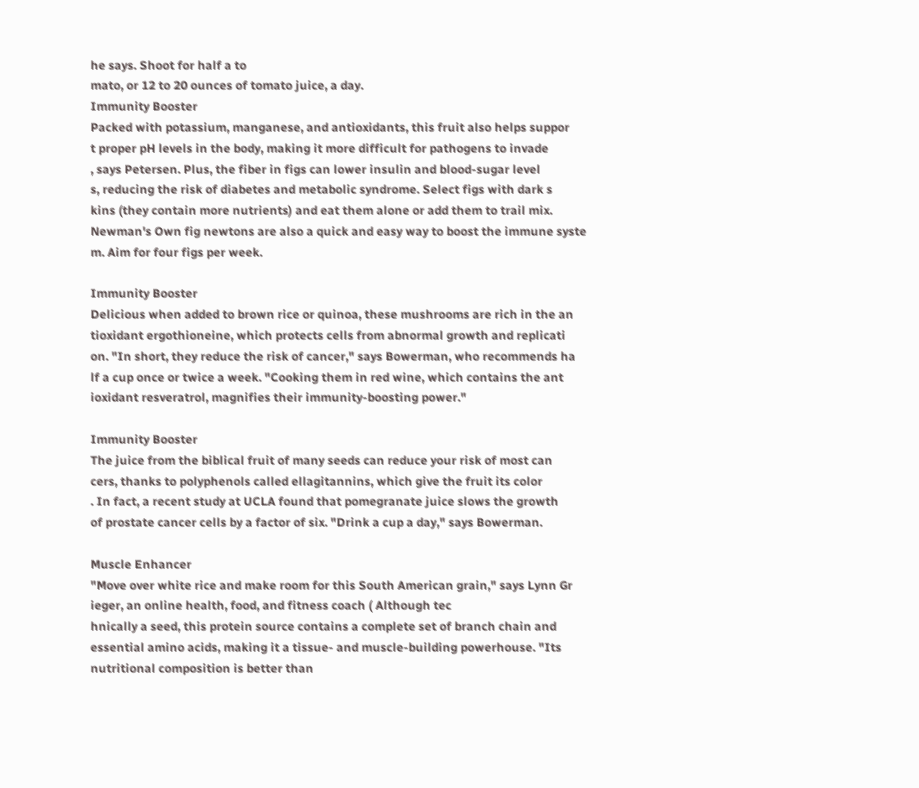he says. Shoot for half a to
mato, or 12 to 20 ounces of tomato juice, a day.
Immunity Booster
Packed with potassium, manganese, and antioxidants, this fruit also helps suppor
t proper pH levels in the body, making it more difficult for pathogens to invade
, says Petersen. Plus, the fiber in figs can lower insulin and blood-sugar level
s, reducing the risk of diabetes and metabolic syndrome. Select figs with dark s
kins (they contain more nutrients) and eat them alone or add them to trail mix.
Newman's Own fig newtons are also a quick and easy way to boost the immune syste
m. Aim for four figs per week.

Immunity Booster
Delicious when added to brown rice or quinoa, these mushrooms are rich in the an
tioxidant ergothioneine, which protects cells from abnormal growth and replicati
on. "In short, they reduce the risk of cancer," says Bowerman, who recommends ha
lf a cup once or twice a week. "Cooking them in red wine, which contains the ant
ioxidant resveratrol, magnifies their immunity-boosting power."

Immunity Booster
The juice from the biblical fruit of many seeds can reduce your risk of most can
cers, thanks to polyphenols called ellagitannins, which give the fruit its color
. In fact, a recent study at UCLA found that pomegranate juice slows the growth
of prostate cancer cells by a factor of six. "Drink a cup a day," says Bowerman.

Muscle Enhancer
"Move over white rice and make room for this South American grain," says Lynn Gr
ieger, an online health, food, and fitness coach ( Although tec
hnically a seed, this protein source contains a complete set of branch chain and
essential amino acids, making it a tissue- and muscle-building powerhouse. "Its
nutritional composition is better than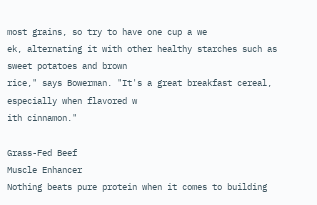most grains, so try to have one cup a we
ek, alternating it with other healthy starches such as sweet potatoes and brown
rice," says Bowerman. "It's a great breakfast cereal, especially when flavored w
ith cinnamon."

Grass-Fed Beef
Muscle Enhancer
Nothing beats pure protein when it comes to building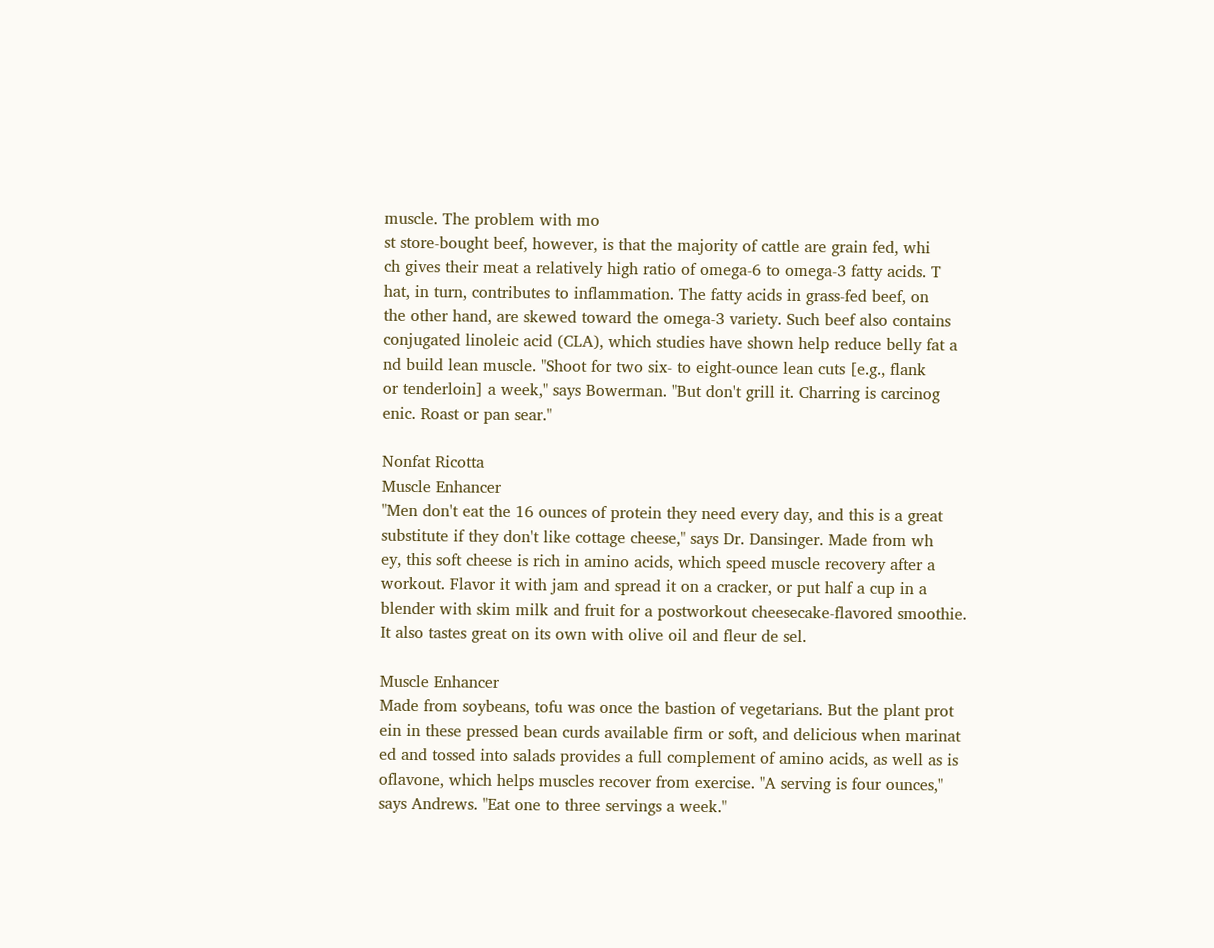muscle. The problem with mo
st store-bought beef, however, is that the majority of cattle are grain fed, whi
ch gives their meat a relatively high ratio of omega-6 to omega-3 fatty acids. T
hat, in turn, contributes to inflammation. The fatty acids in grass-fed beef, on
the other hand, are skewed toward the omega-3 variety. Such beef also contains
conjugated linoleic acid (CLA), which studies have shown help reduce belly fat a
nd build lean muscle. "Shoot for two six- to eight-ounce lean cuts [e.g., flank
or tenderloin] a week," says Bowerman. "But don't grill it. Charring is carcinog
enic. Roast or pan sear."

Nonfat Ricotta
Muscle Enhancer
"Men don't eat the 16 ounces of protein they need every day, and this is a great
substitute if they don't like cottage cheese," says Dr. Dansinger. Made from wh
ey, this soft cheese is rich in amino acids, which speed muscle recovery after a
workout. Flavor it with jam and spread it on a cracker, or put half a cup in a
blender with skim milk and fruit for a postworkout cheesecake-flavored smoothie.
It also tastes great on its own with olive oil and fleur de sel.

Muscle Enhancer
Made from soybeans, tofu was once the bastion of vegetarians. But the plant prot
ein in these pressed bean curds available firm or soft, and delicious when marinat
ed and tossed into salads provides a full complement of amino acids, as well as is
oflavone, which helps muscles recover from exercise. "A serving is four ounces,"
says Andrews. "Eat one to three servings a week."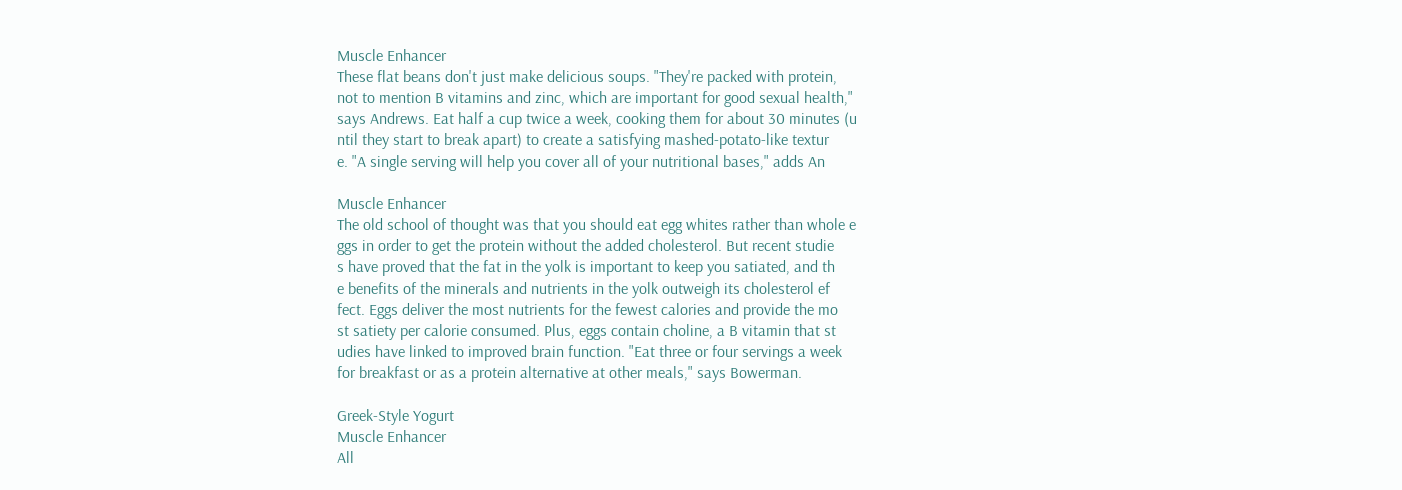Muscle Enhancer
These flat beans don't just make delicious soups. "They're packed with protein,
not to mention B vitamins and zinc, which are important for good sexual health,"
says Andrews. Eat half a cup twice a week, cooking them for about 30 minutes (u
ntil they start to break apart) to create a satisfying mashed-potato-like textur
e. "A single serving will help you cover all of your nutritional bases," adds An

Muscle Enhancer
The old school of thought was that you should eat egg whites rather than whole e
ggs in order to get the protein without the added cholesterol. But recent studie
s have proved that the fat in the yolk is important to keep you satiated, and th
e benefits of the minerals and nutrients in the yolk outweigh its cholesterol ef
fect. Eggs deliver the most nutrients for the fewest calories and provide the mo
st satiety per calorie consumed. Plus, eggs contain choline, a B vitamin that st
udies have linked to improved brain function. "Eat three or four servings a week
for breakfast or as a protein alternative at other meals," says Bowerman.

Greek-Style Yogurt
Muscle Enhancer
All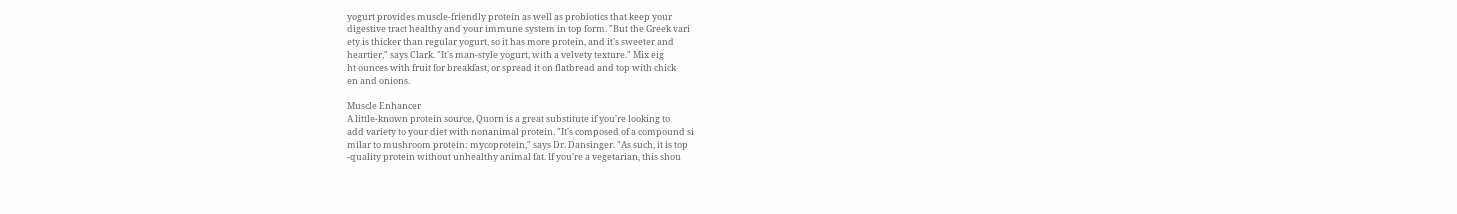yogurt provides muscle-friendly protein as well as probiotics that keep your
digestive tract healthy and your immune system in top form. "But the Greek vari
ety is thicker than regular yogurt, so it has more protein, and it's sweeter and
heartier," says Clark. "It's man-style yogurt, with a velvety texture." Mix eig
ht ounces with fruit for breakfast, or spread it on flatbread and top with chick
en and onions.

Muscle Enhancer
A little-known protein source, Quorn is a great substitute if you're looking to
add variety to your diet with nonanimal protein. "It's composed of a compound si
milar to mushroom protein: mycoprotein," says Dr. Dansinger. "As such, it is top
-quality protein without unhealthy animal fat. If you're a vegetarian, this shou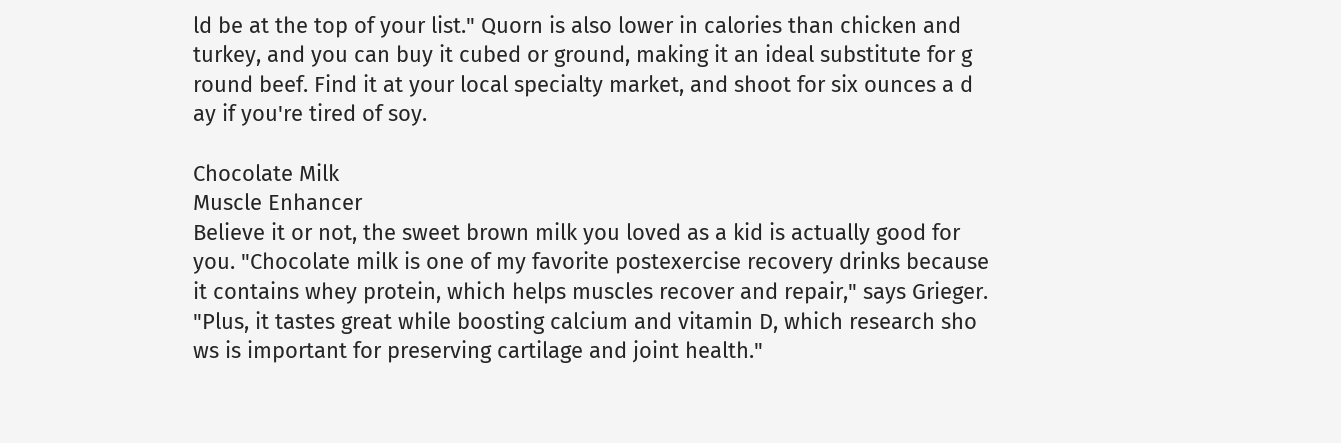ld be at the top of your list." Quorn is also lower in calories than chicken and
turkey, and you can buy it cubed or ground, making it an ideal substitute for g
round beef. Find it at your local specialty market, and shoot for six ounces a d
ay if you're tired of soy.

Chocolate Milk
Muscle Enhancer
Believe it or not, the sweet brown milk you loved as a kid is actually good for
you. "Chocolate milk is one of my favorite postexercise recovery drinks because
it contains whey protein, which helps muscles recover and repair," says Grieger.
"Plus, it tastes great while boosting calcium and vitamin D, which research sho
ws is important for preserving cartilage and joint health."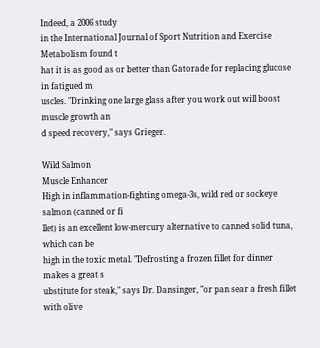Indeed, a 2006 study
in the International Journal of Sport Nutrition and Exercise Metabolism found t
hat it is as good as or better than Gatorade for replacing glucose in fatigued m
uscles. "Drinking one large glass after you work out will boost muscle growth an
d speed recovery," says Grieger.

Wild Salmon
Muscle Enhancer
High in inflammation-fighting omega-3s, wild red or sockeye salmon (canned or fi
llet) is an excellent low-mercury alternative to canned solid tuna, which can be
high in the toxic metal. "Defrosting a frozen fillet for dinner makes a great s
ubstitute for steak," says Dr. Dansinger, "or pan sear a fresh fillet with olive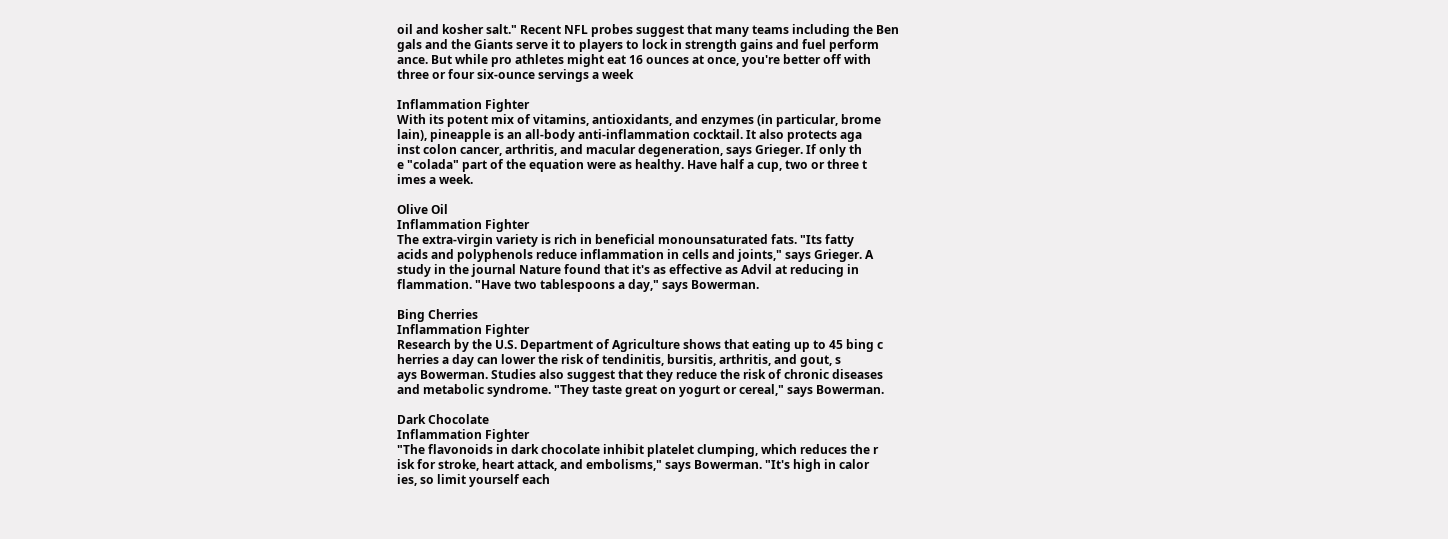oil and kosher salt." Recent NFL probes suggest that many teams including the Ben
gals and the Giants serve it to players to lock in strength gains and fuel perform
ance. But while pro athletes might eat 16 ounces at once, you're better off with
three or four six-ounce servings a week

Inflammation Fighter
With its potent mix of vitamins, antioxidants, and enzymes (in particular, brome
lain), pineapple is an all-body anti-inflammation cocktail. It also protects aga
inst colon cancer, arthritis, and macular degeneration, says Grieger. If only th
e "colada" part of the equation were as healthy. Have half a cup, two or three t
imes a week.

Olive Oil
Inflammation Fighter
The extra-virgin variety is rich in beneficial monounsaturated fats. "Its fatty
acids and polyphenols reduce inflammation in cells and joints," says Grieger. A
study in the journal Nature found that it's as effective as Advil at reducing in
flammation. "Have two tablespoons a day," says Bowerman.

Bing Cherries
Inflammation Fighter
Research by the U.S. Department of Agriculture shows that eating up to 45 bing c
herries a day can lower the risk of tendinitis, bursitis, arthritis, and gout, s
ays Bowerman. Studies also suggest that they reduce the risk of chronic diseases
and metabolic syndrome. "They taste great on yogurt or cereal," says Bowerman.

Dark Chocolate
Inflammation Fighter
"The flavonoids in dark chocolate inhibit platelet clumping, which reduces the r
isk for stroke, heart attack, and embolisms," says Bowerman. "It's high in calor
ies, so limit yourself each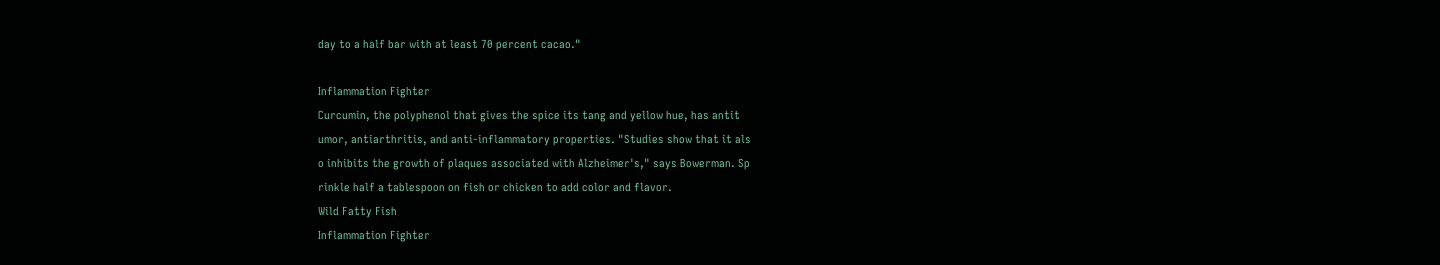day to a half bar with at least 70 percent cacao."

Inflammation Fighter
Curcumin, the polyphenol that gives the spice its tang and yellow hue, has antit
umor, antiarthritis, and anti-inflammatory properties. "Studies show that it als
o inhibits the growth of plaques associated with Alzheimer's," says Bowerman. Sp
rinkle half a tablespoon on fish or chicken to add color and flavor.
Wild Fatty Fish
Inflammation Fighter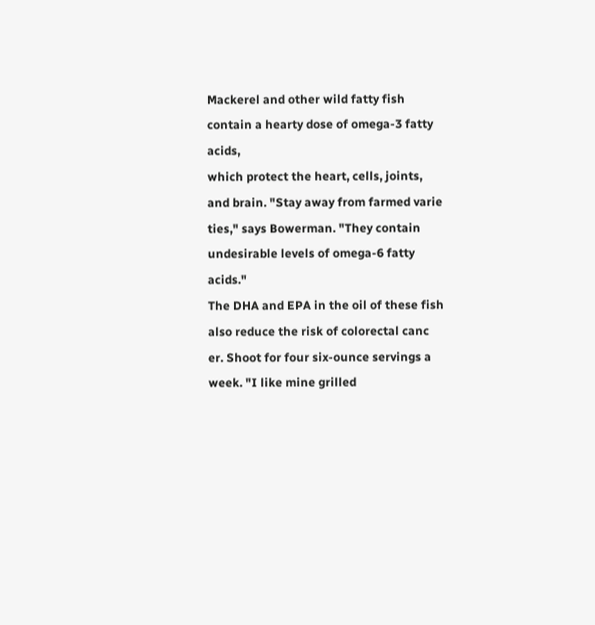Mackerel and other wild fatty fish contain a hearty dose of omega-3 fatty acids,
which protect the heart, cells, joints, and brain. "Stay away from farmed varie
ties," says Bowerman. "They contain undesirable levels of omega-6 fatty acids."
The DHA and EPA in the oil of these fish also reduce the risk of colorectal canc
er. Shoot for four six-ounce servings a week. "I like mine grilled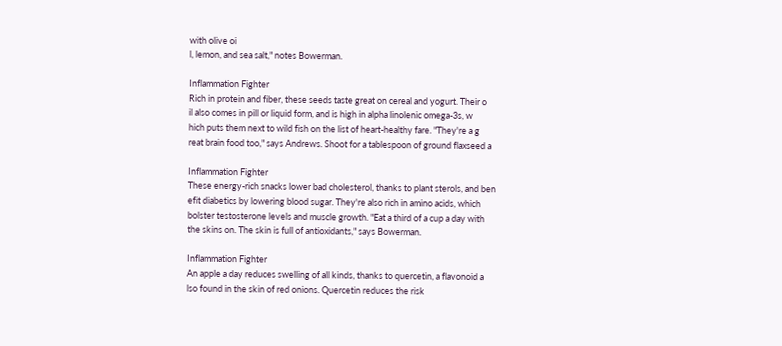with olive oi
l, lemon, and sea salt," notes Bowerman.

Inflammation Fighter
Rich in protein and fiber, these seeds taste great on cereal and yogurt. Their o
il also comes in pill or liquid form, and is high in alpha linolenic omega-3s, w
hich puts them next to wild fish on the list of heart-healthy fare. "They're a g
reat brain food too," says Andrews. Shoot for a tablespoon of ground flaxseed a

Inflammation Fighter
These energy-rich snacks lower bad cholesterol, thanks to plant sterols, and ben
efit diabetics by lowering blood sugar. They're also rich in amino acids, which
bolster testosterone levels and muscle growth. "Eat a third of a cup a day with
the skins on. The skin is full of antioxidants," says Bowerman.

Inflammation Fighter
An apple a day reduces swelling of all kinds, thanks to quercetin, a flavonoid a
lso found in the skin of red onions. Quercetin reduces the risk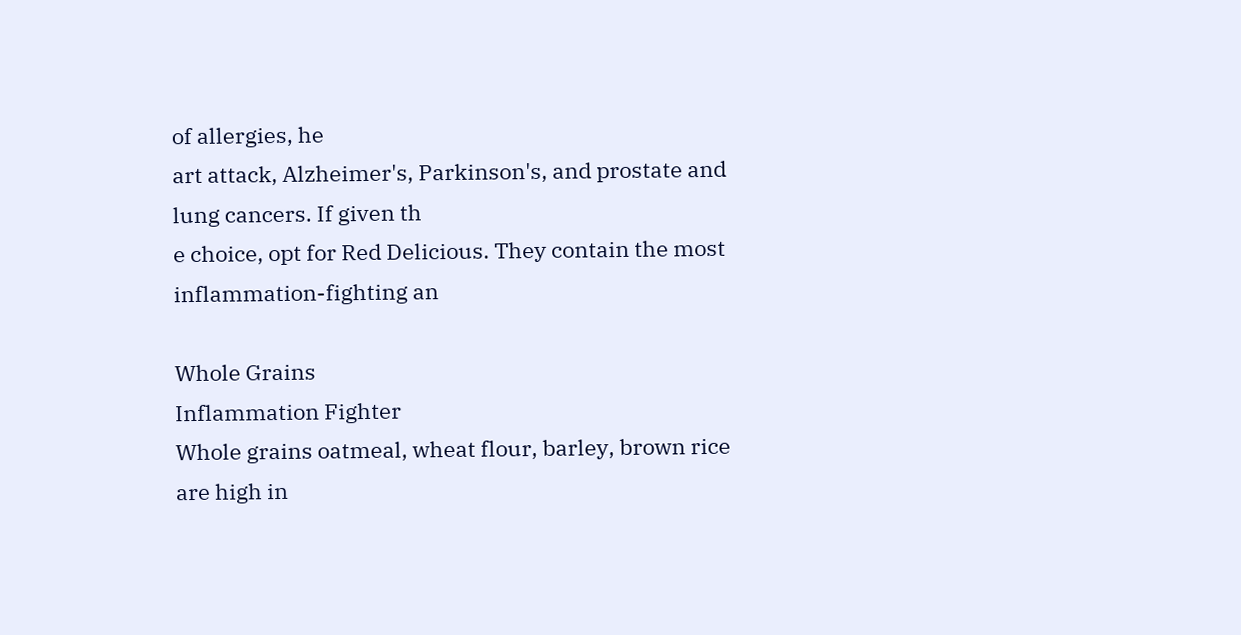of allergies, he
art attack, Alzheimer's, Parkinson's, and prostate and lung cancers. If given th
e choice, opt for Red Delicious. They contain the most inflammation-fighting an

Whole Grains
Inflammation Fighter
Whole grains oatmeal, wheat flour, barley, brown rice are high in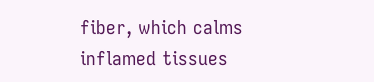fiber, which calms
inflamed tissues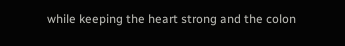while keeping the heart strong and the colon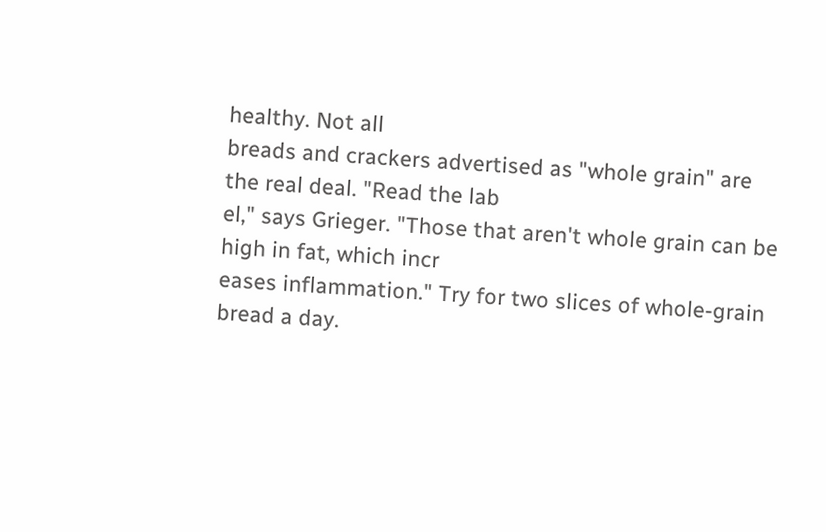healthy. Not all
breads and crackers advertised as "whole grain" are the real deal. "Read the lab
el," says Grieger. "Those that aren't whole grain can be high in fat, which incr
eases inflammation." Try for two slices of whole-grain bread a day.